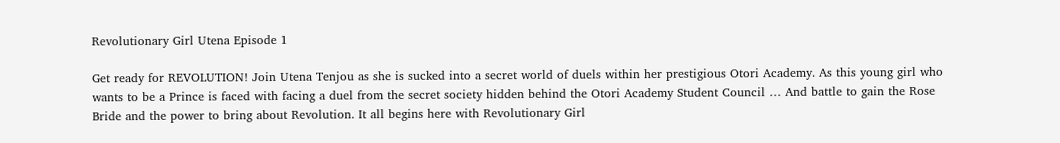Revolutionary Girl Utena Episode 1

Get ready for REVOLUTION! Join Utena Tenjou as she is sucked into a secret world of duels within her prestigious Otori Academy. As this young girl who wants to be a Prince is faced with facing a duel from the secret society hidden behind the Otori Academy Student Council … And battle to gain the Rose Bride and the power to bring about Revolution. It all begins here with Revolutionary Girl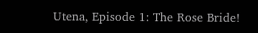Utena, Episode 1: The Rose Bride!